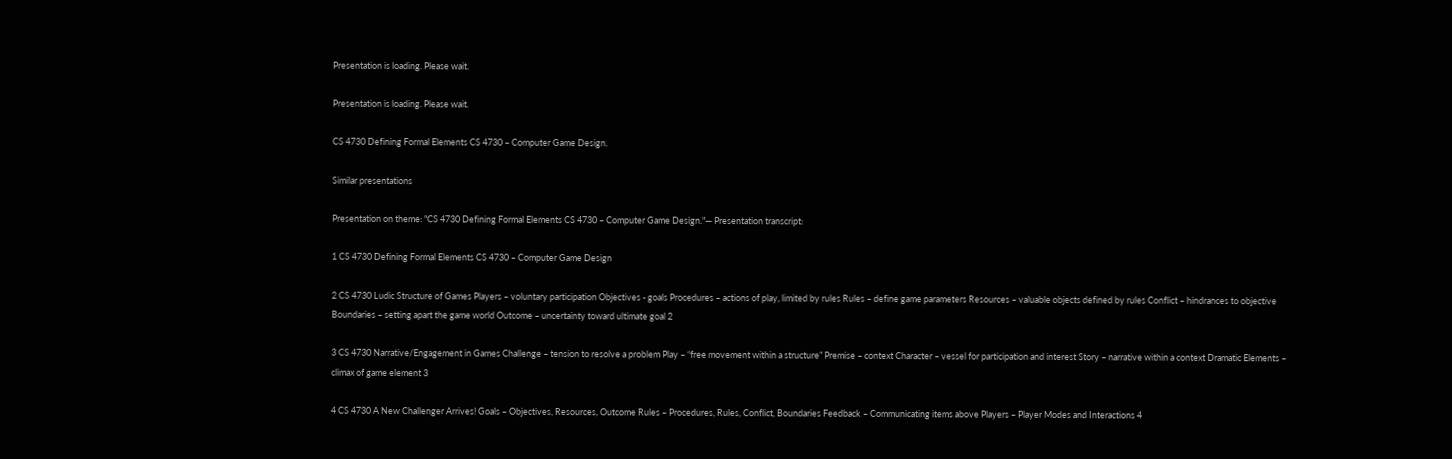Presentation is loading. Please wait.

Presentation is loading. Please wait.

CS 4730 Defining Formal Elements CS 4730 – Computer Game Design.

Similar presentations

Presentation on theme: "CS 4730 Defining Formal Elements CS 4730 – Computer Game Design."— Presentation transcript:

1 CS 4730 Defining Formal Elements CS 4730 – Computer Game Design

2 CS 4730 Ludic Structure of Games Players – voluntary participation Objectives - goals Procedures – actions of play, limited by rules Rules – define game parameters Resources – valuable objects defined by rules Conflict – hindrances to objective Boundaries – setting apart the game world Outcome – uncertainty toward ultimate goal 2

3 CS 4730 Narrative/Engagement in Games Challenge – tension to resolve a problem Play – “free movement within a structure” Premise – context Character – vessel for participation and interest Story – narrative within a context Dramatic Elements – climax of game element 3

4 CS 4730 A New Challenger Arrives! Goals – Objectives, Resources, Outcome Rules – Procedures, Rules, Conflict, Boundaries Feedback – Communicating items above Players – Player Modes and Interactions 4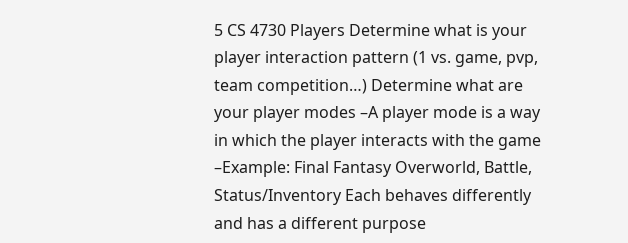5 CS 4730 Players Determine what is your player interaction pattern (1 vs. game, pvp, team competition…) Determine what are your player modes –A player mode is a way in which the player interacts with the game –Example: Final Fantasy Overworld, Battle, Status/Inventory Each behaves differently and has a different purpose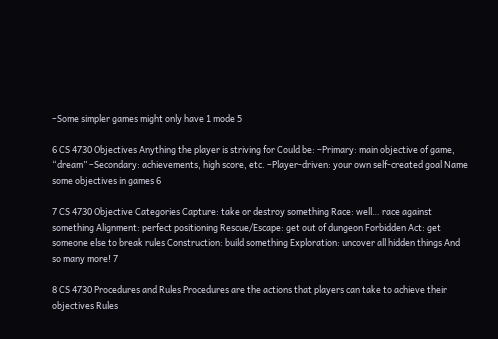–Some simpler games might only have 1 mode 5

6 CS 4730 Objectives Anything the player is striving for Could be: –Primary: main objective of game, “dream” –Secondary: achievements, high score, etc. –Player-driven: your own self-created goal Name some objectives in games 6

7 CS 4730 Objective Categories Capture: take or destroy something Race: well… race against something Alignment: perfect positioning Rescue/Escape: get out of dungeon Forbidden Act: get someone else to break rules Construction: build something Exploration: uncover all hidden things And so many more! 7

8 CS 4730 Procedures and Rules Procedures are the actions that players can take to achieve their objectives Rules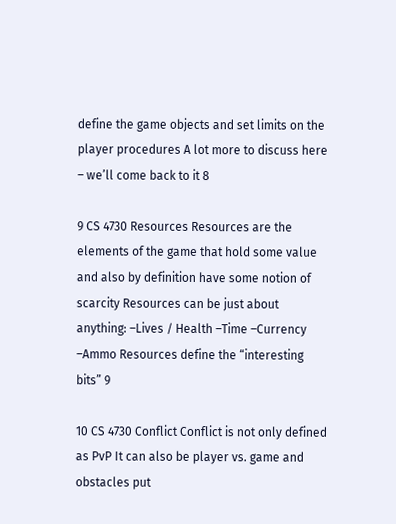define the game objects and set limits on the player procedures A lot more to discuss here – we’ll come back to it 8

9 CS 4730 Resources Resources are the elements of the game that hold some value and also by definition have some notion of scarcity Resources can be just about anything: –Lives / Health –Time –Currency –Ammo Resources define the “interesting bits” 9

10 CS 4730 Conflict Conflict is not only defined as PvP It can also be player vs. game and obstacles put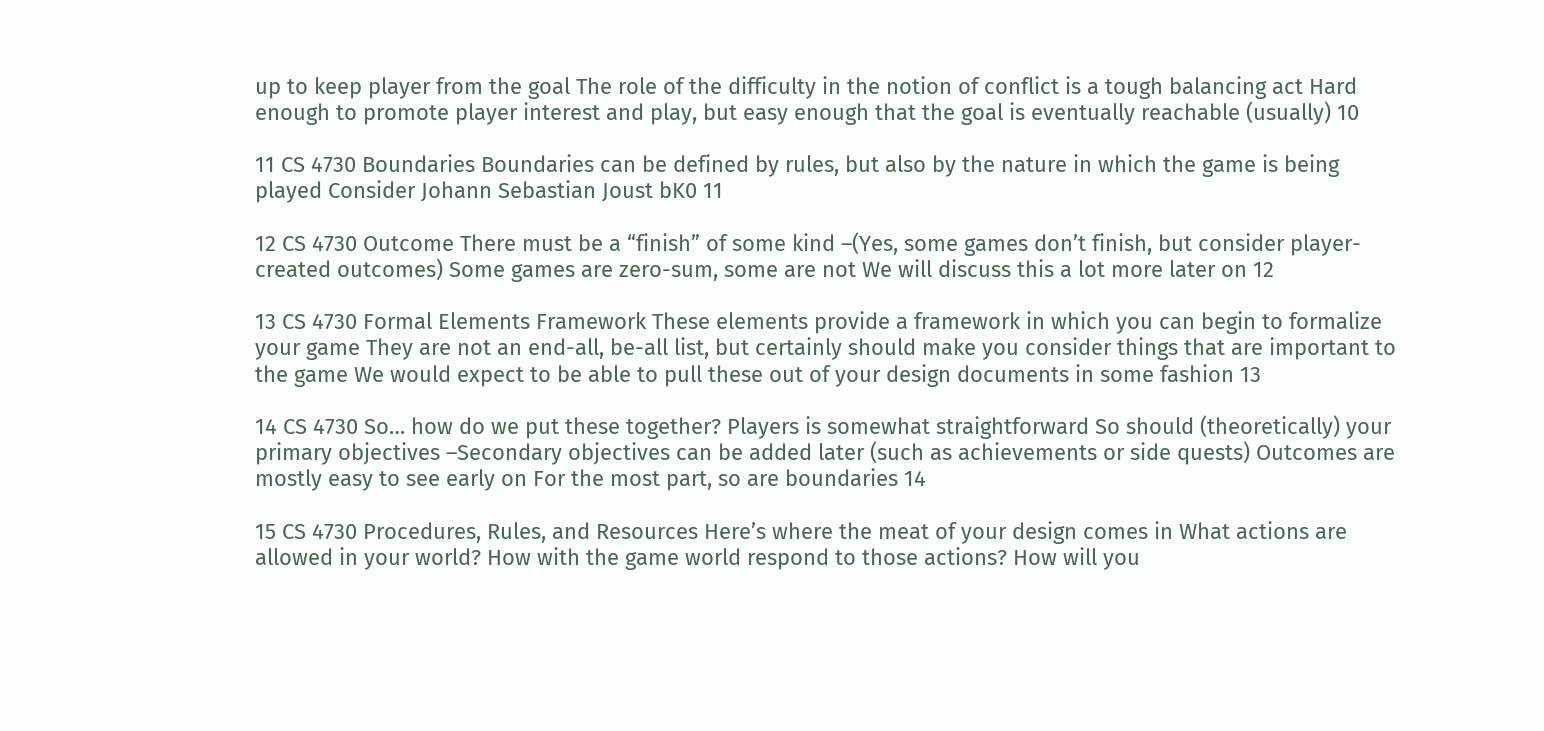up to keep player from the goal The role of the difficulty in the notion of conflict is a tough balancing act Hard enough to promote player interest and play, but easy enough that the goal is eventually reachable (usually) 10

11 CS 4730 Boundaries Boundaries can be defined by rules, but also by the nature in which the game is being played Consider Johann Sebastian Joust bK0 11

12 CS 4730 Outcome There must be a “finish” of some kind –(Yes, some games don’t finish, but consider player- created outcomes) Some games are zero-sum, some are not We will discuss this a lot more later on 12

13 CS 4730 Formal Elements Framework These elements provide a framework in which you can begin to formalize your game They are not an end-all, be-all list, but certainly should make you consider things that are important to the game We would expect to be able to pull these out of your design documents in some fashion 13

14 CS 4730 So… how do we put these together? Players is somewhat straightforward So should (theoretically) your primary objectives –Secondary objectives can be added later (such as achievements or side quests) Outcomes are mostly easy to see early on For the most part, so are boundaries 14

15 CS 4730 Procedures, Rules, and Resources Here’s where the meat of your design comes in What actions are allowed in your world? How with the game world respond to those actions? How will you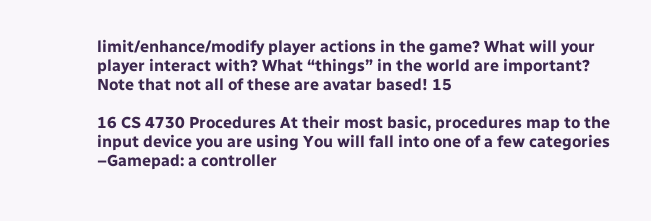limit/enhance/modify player actions in the game? What will your player interact with? What “things” in the world are important? Note that not all of these are avatar based! 15

16 CS 4730 Procedures At their most basic, procedures map to the input device you are using You will fall into one of a few categories –Gamepad: a controller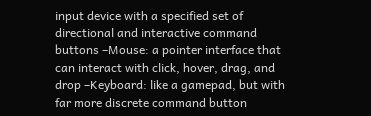input device with a specified set of directional and interactive command buttons –Mouse: a pointer interface that can interact with click, hover, drag, and drop –Keyboard: like a gamepad, but with far more discrete command button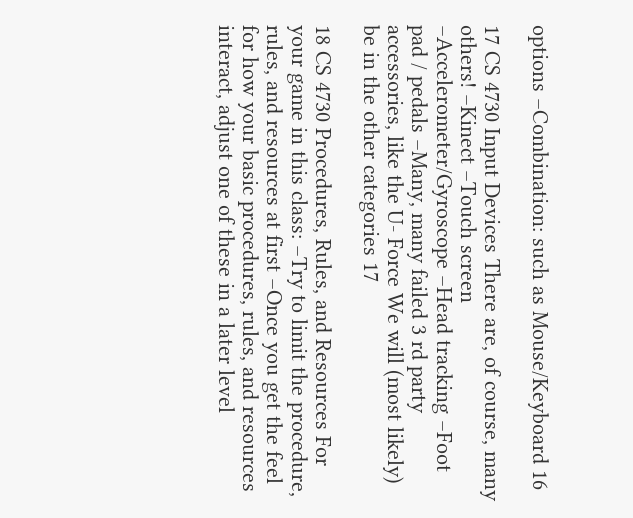options –Combination: such as Mouse/Keyboard 16

17 CS 4730 Input Devices There are, of course, many others! –Kinect –Touch screen –Accelerometer/Gyroscope –Head tracking –Foot pad / pedals –Many, many failed 3 rd party accessories, like the U- Force We will (most likely) be in the other categories 17

18 CS 4730 Procedures, Rules, and Resources For your game in this class: –Try to limit the procedure, rules, and resources at first –Once you get the feel for how your basic procedures, rules, and resources interact, adjust one of these in a later level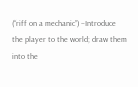(“riff on a mechanic”) –Introduce the player to the world; draw them into the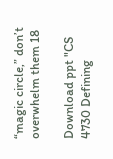“magic circle,” don’t overwhelm them 18

Download ppt "CS 4730 Defining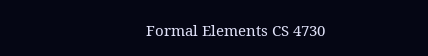Formal Elements CS 4730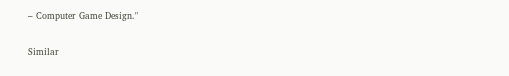– Computer Game Design."

Similar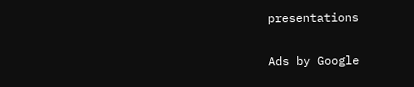presentations

Ads by Google